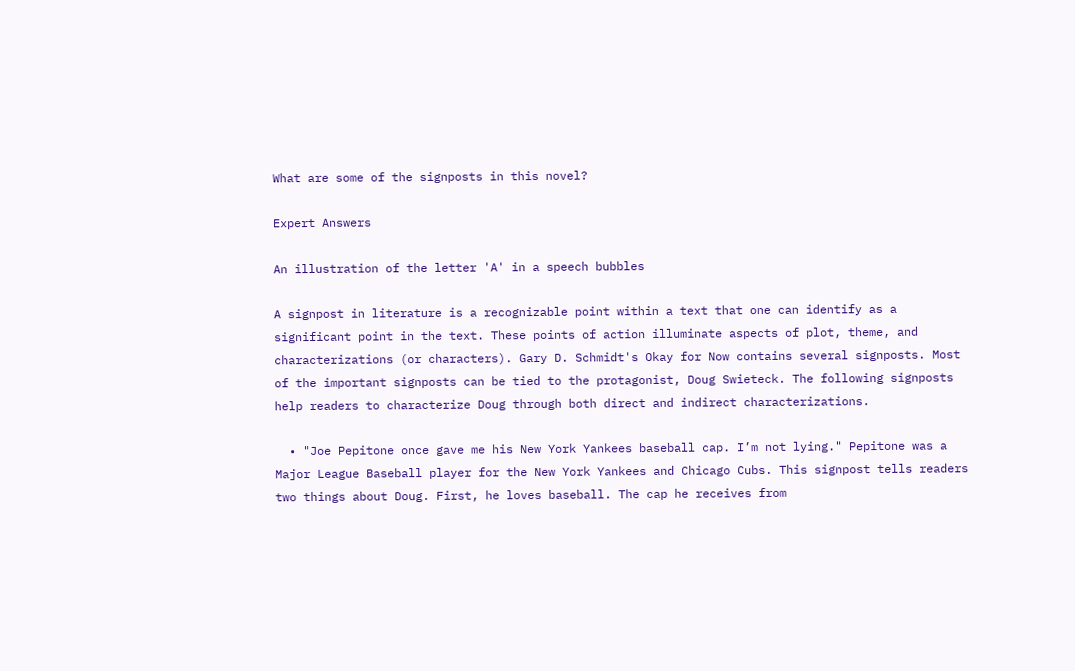What are some of the signposts in this novel?

Expert Answers

An illustration of the letter 'A' in a speech bubbles

A signpost in literature is a recognizable point within a text that one can identify as a significant point in the text. These points of action illuminate aspects of plot, theme, and characterizations (or characters). Gary D. Schmidt's Okay for Now contains several signposts. Most of the important signposts can be tied to the protagonist, Doug Swieteck. The following signposts help readers to characterize Doug through both direct and indirect characterizations.

  • "Joe Pepitone once gave me his New York Yankees baseball cap. I’m not lying." Pepitone was a Major League Baseball player for the New York Yankees and Chicago Cubs. This signpost tells readers two things about Doug. First, he loves baseball. The cap he receives from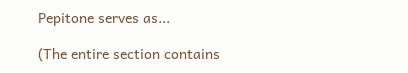Pepitone serves as...

(The entire section contains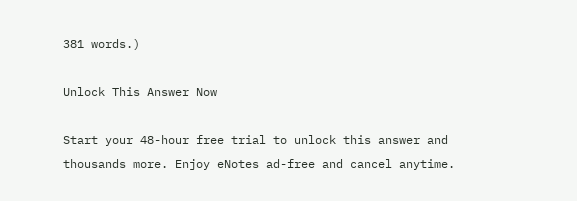381 words.)

Unlock This Answer Now

Start your 48-hour free trial to unlock this answer and thousands more. Enjoy eNotes ad-free and cancel anytime.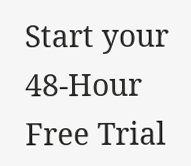Start your 48-Hour Free Trial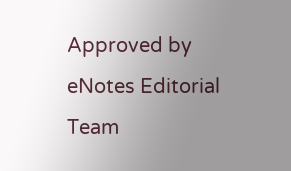Approved by eNotes Editorial Team